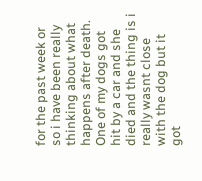for the past week or so i have been really thinking about what happens after death. One of my dogs got hit by a car and she died and the thing is i really wasnt close with the dog but it got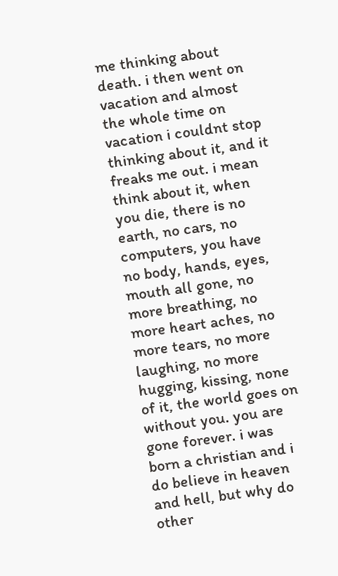me thinking about death. i then went on vacation and almost the whole time on vacation i couldnt stop thinking about it, and it freaks me out. i mean think about it, when you die, there is no earth, no cars, no computers, you have no body, hands, eyes, mouth all gone, no more breathing, no more heart aches, no more tears, no more laughing, no more hugging, kissing, none of it, the world goes on without you. you are gone forever. i was born a christian and i do believe in heaven and hell, but why do other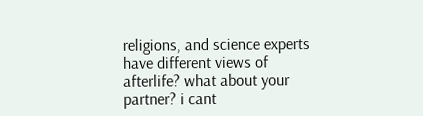religions, and science experts have different views of afterlife? what about your partner? i cant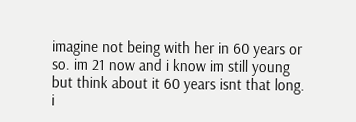imagine not being with her in 60 years or so. im 21 now and i know im still young but think about it 60 years isnt that long. i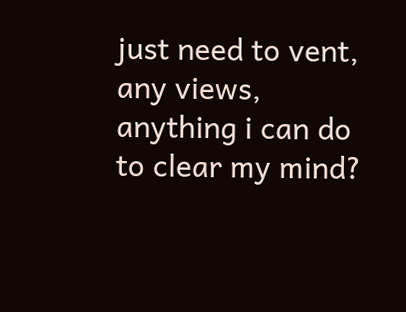just need to vent, any views, anything i can do to clear my mind?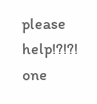please help!?!?! one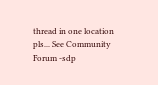thread in one location pls... See Community Forum -sdp